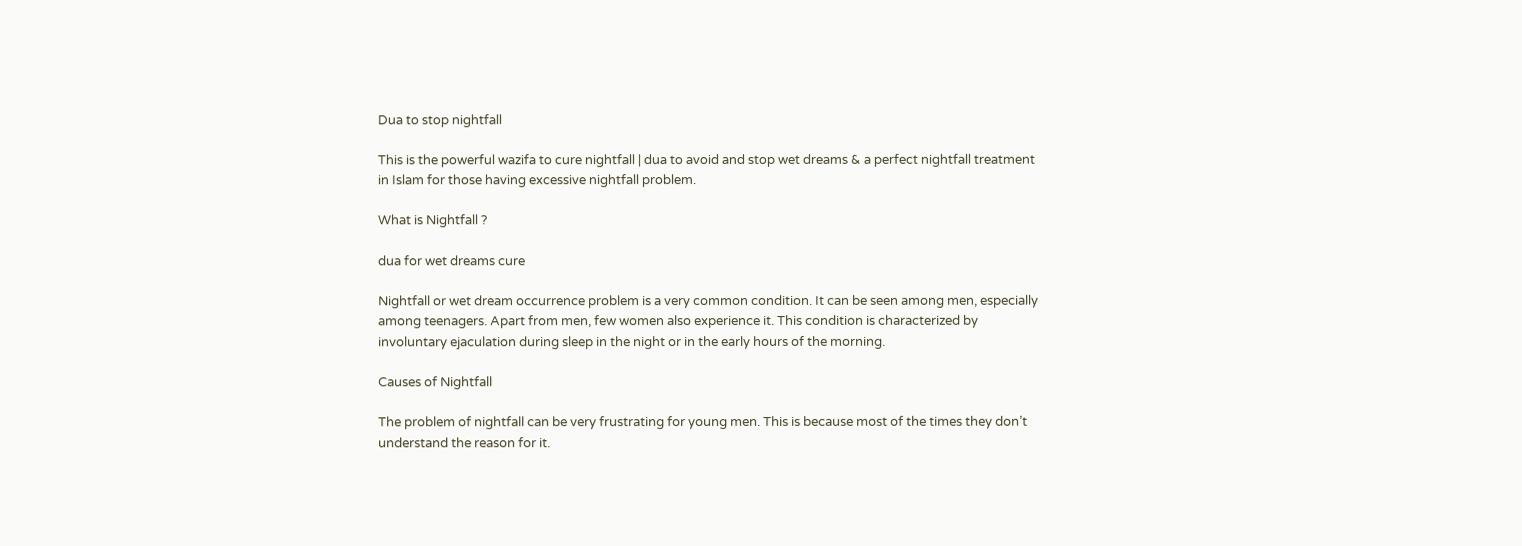Dua to stop nightfall

This is the powerful wazifa to cure nightfall | dua to avoid and stop wet dreams & a perfect nightfall treatment in Islam for those having excessive nightfall problem.

What is Nightfall ?

dua for wet dreams cure

Nightfall or wet dream occurrence problem is a very common condition. It can be seen among men, especially among teenagers. Apart from men, few women also experience it. This condition is characterized by involuntary ejaculation during sleep in the night or in the early hours of the morning.

Causes of Nightfall

The problem of nightfall can be very frustrating for young men. This is because most of the times they don’t understand the reason for it.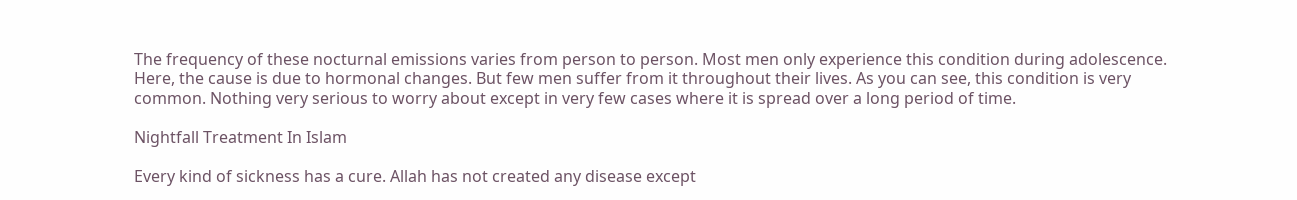The frequency of these nocturnal emissions varies from person to person. Most men only experience this condition during adolescence. Here, the cause is due to hormonal changes. But few men suffer from it throughout their lives. As you can see, this condition is very common. Nothing very serious to worry about except in very few cases where it is spread over a long period of time.

Nightfall Treatment In Islam

Every kind of sickness has a cure. Allah has not created any disease except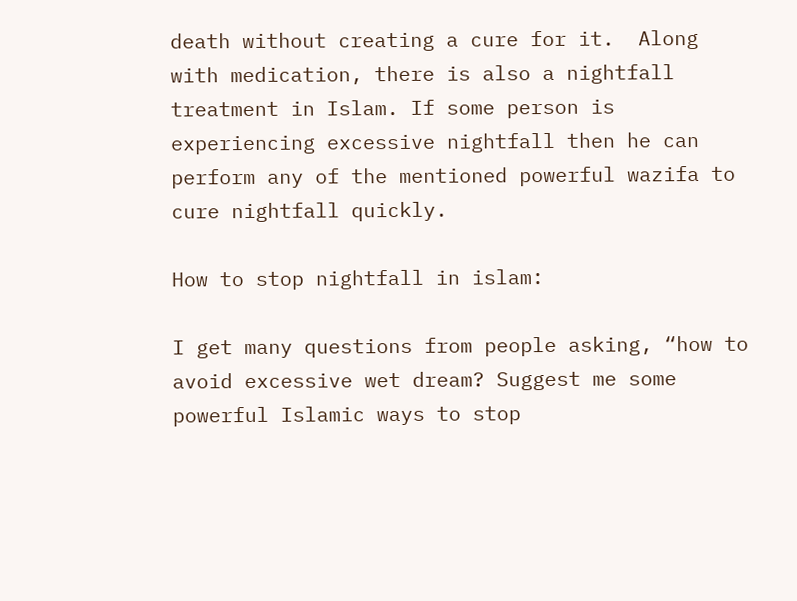death without creating a cure for it.  Along with medication, there is also a nightfall treatment in Islam. If some person is experiencing excessive nightfall then he can perform any of the mentioned powerful wazifa to cure nightfall quickly.

How to stop nightfall in islam:

I get many questions from people asking, “how to avoid excessive wet dream? Suggest me some powerful Islamic ways to stop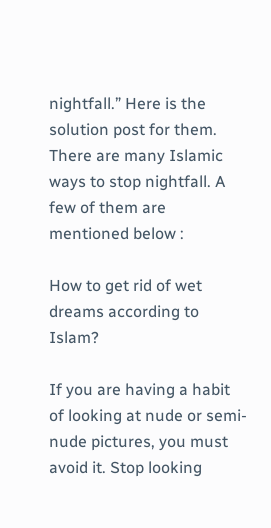nightfall.” Here is the solution post for them. There are many Islamic ways to stop nightfall. A few of them are mentioned below :

How to get rid of wet dreams according to Islam?

If you are having a habit of looking at nude or semi-nude pictures, you must avoid it. Stop looking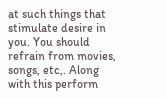at such things that stimulate desire in you. You should refrain from movies, songs, etc,. Along with this perform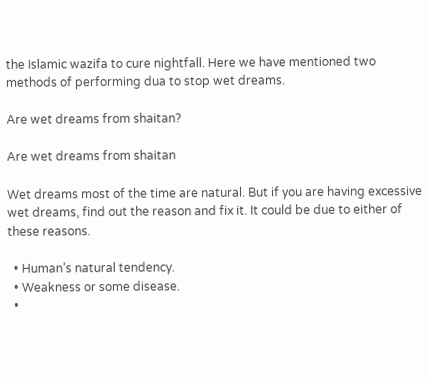the Islamic wazifa to cure nightfall. Here we have mentioned two methods of performing dua to stop wet dreams.

Are wet dreams from shaitan?

Are wet dreams from shaitan

Wet dreams most of the time are natural. But if you are having excessive wet dreams, find out the reason and fix it. It could be due to either of these reasons.

  • Human’s natural tendency.
  • Weakness or some disease.
  •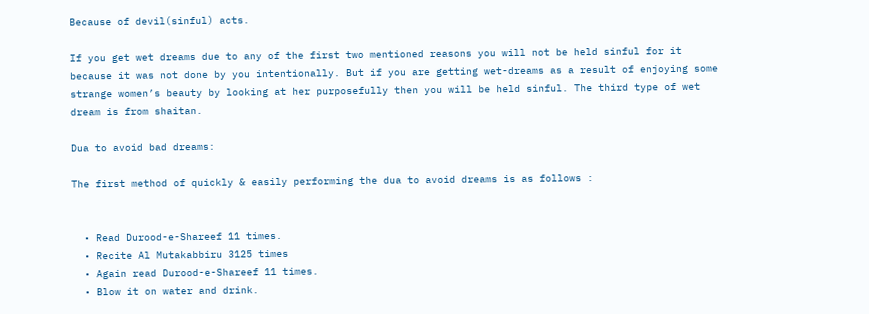Because of devil(sinful) acts.

If you get wet dreams due to any of the first two mentioned reasons you will not be held sinful for it because it was not done by you intentionally. But if you are getting wet-dreams as a result of enjoying some strange women’s beauty by looking at her purposefully then you will be held sinful. The third type of wet dream is from shaitan.

Dua to avoid bad dreams:

The first method of quickly & easily performing the dua to avoid dreams is as follows :


  • Read Durood-e-Shareef 11 times.
  • Recite Al Mutakabbiru 3125 times
  • Again read Durood-e-Shareef 11 times.
  • Blow it on water and drink.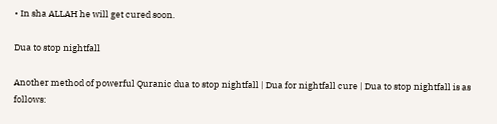• In sha ALLAH he will get cured soon.

Dua to stop nightfall

Another method of powerful Quranic dua to stop nightfall | Dua for nightfall cure | Dua to stop nightfall is as follows: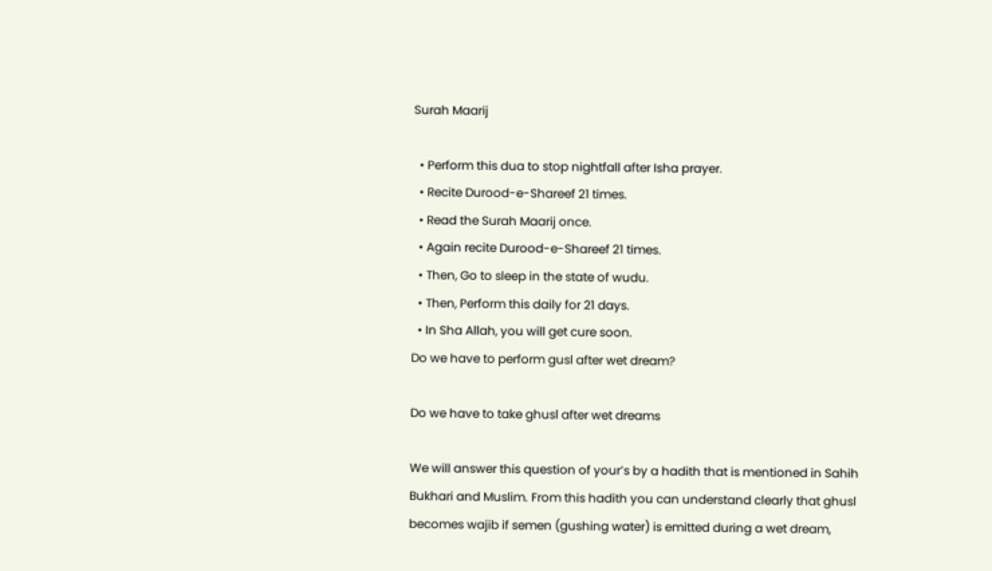Surah Maarij

  • Perform this dua to stop nightfall after Isha prayer.
  • Recite Durood-e-Shareef 21 times.
  • Read the Surah Maarij once.
  • Again recite Durood-e-Shareef 21 times.
  • Then, Go to sleep in the state of wudu.
  • Then, Perform this daily for 21 days.
  • In Sha Allah, you will get cure soon.
Do we have to perform gusl after wet dream?

Do we have to take ghusl after wet dreams

We will answer this question of your’s by a hadith that is mentioned in Sahih Bukhari and Muslim. From this hadith you can understand clearly that ghusl becomes wajib if semen (gushing water) is emitted during a wet dream,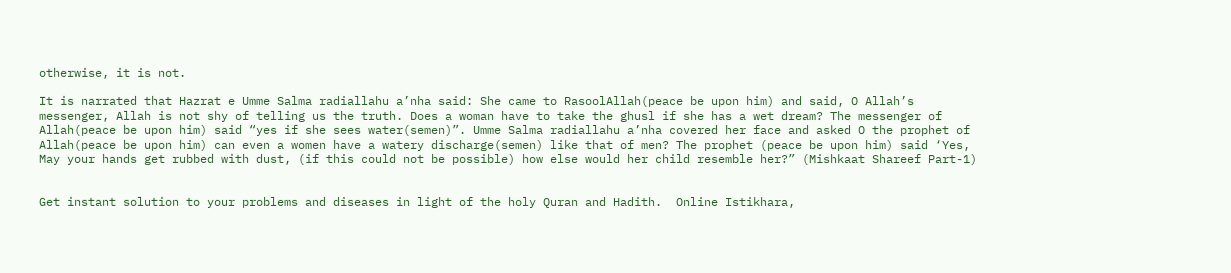otherwise, it is not.

It is narrated that Hazrat e Umme Salma radiallahu a’nha said: She came to RasoolAllah(peace be upon him) and said, O Allah’s messenger, Allah is not shy of telling us the truth. Does a woman have to take the ghusl if she has a wet dream? The messenger of Allah(peace be upon him) said “yes if she sees water(semen)”. Umme Salma radiallahu a’nha covered her face and asked O the prophet of Allah(peace be upon him) can even a women have a watery discharge(semen) like that of men? The prophet (peace be upon him) said ‘Yes, May your hands get rubbed with dust, (if this could not be possible) how else would her child resemble her?” (Mishkaat Shareef Part-1)


Get instant solution to your problems and diseases in light of the holy Quran and Hadith.  Online Istikhara,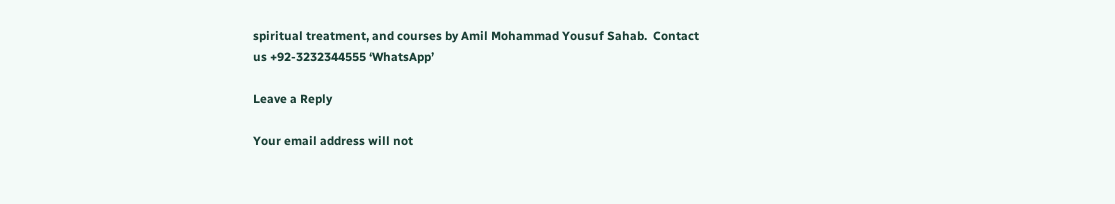spiritual treatment, and courses by Amil Mohammad Yousuf Sahab.  Contact us +92-3232344555 ‘WhatsApp’

Leave a Reply

Your email address will not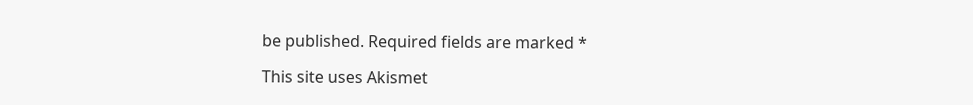be published. Required fields are marked *

This site uses Akismet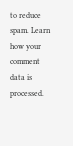to reduce spam. Learn how your comment data is processed.